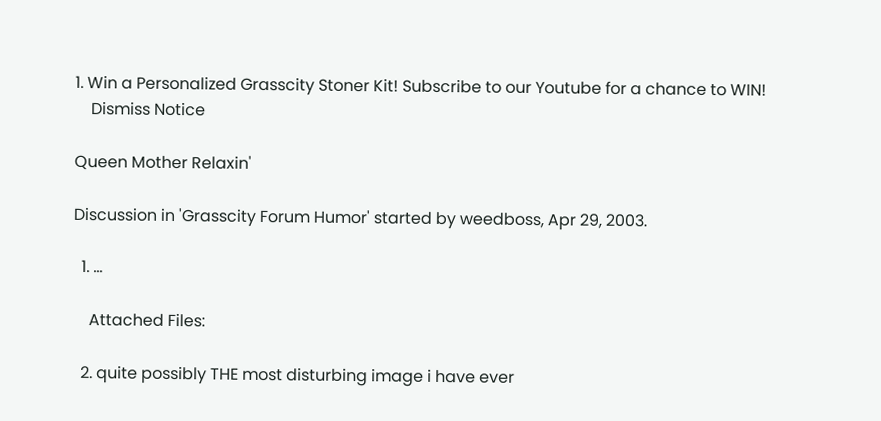1. Win a Personalized Grasscity Stoner Kit! Subscribe to our Youtube for a chance to WIN!
    Dismiss Notice

Queen Mother Relaxin'

Discussion in 'Grasscity Forum Humor' started by weedboss, Apr 29, 2003.

  1. ...

    Attached Files:

  2. quite possibly THE most disturbing image i have ever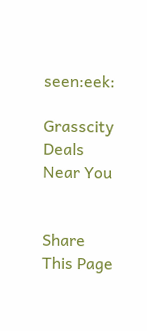seen:eek:

Grasscity Deals Near You


Share This Page